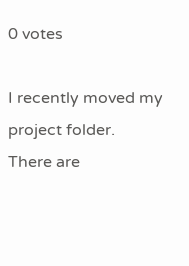0 votes

I recently moved my project folder.
There are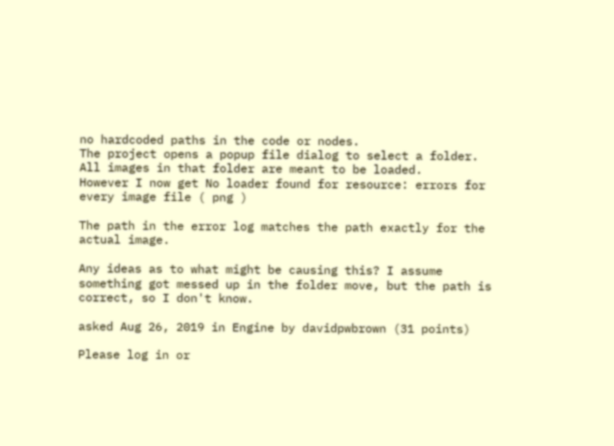no hardcoded paths in the code or nodes.
The project opens a popup file dialog to select a folder.
All images in that folder are meant to be loaded.
However I now get No loader found for resource: errors for every image file ( png )

The path in the error log matches the path exactly for the actual image.

Any ideas as to what might be causing this? I assume something got messed up in the folder move, but the path is correct, so I don't know.

asked Aug 26, 2019 in Engine by davidpwbrown (31 points)

Please log in or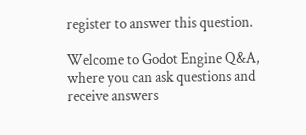register to answer this question.

Welcome to Godot Engine Q&A, where you can ask questions and receive answers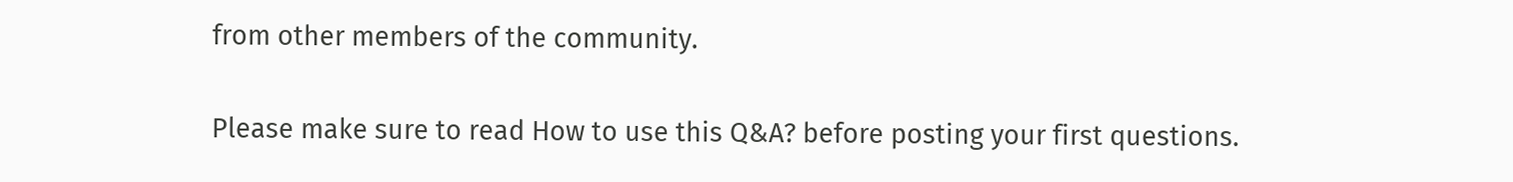from other members of the community.

Please make sure to read How to use this Q&A? before posting your first questions.